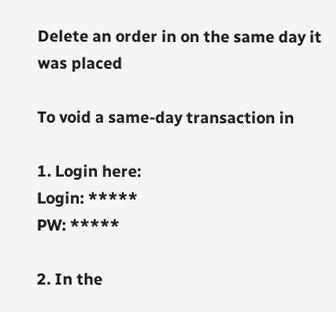Delete an order in on the same day it was placed

To void a same-day transaction in

1. Login here:
Login: *****
PW: *****

2. In the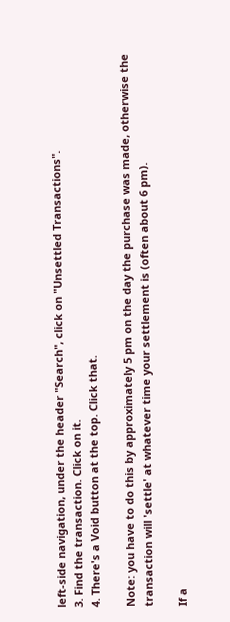left-side navigation, under the header "Search", click on "Unsettled Transactions".
3. Find the transaction. Click on it.
4. There's a Void button at the top. Click that.

Note: you have to do this by approximately 5 pm on the day the purchase was made, otherwise the transaction will 'settle' at whatever time your settlement is (often about 6 pm).

If a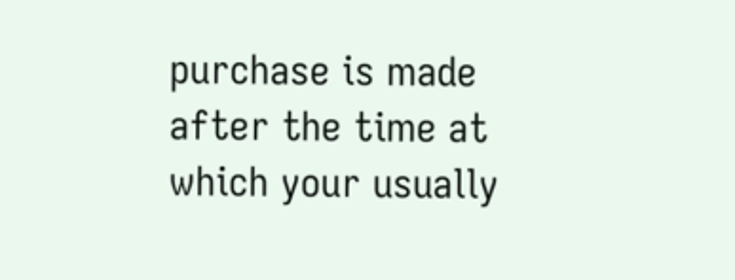purchase is made after the time at which your usually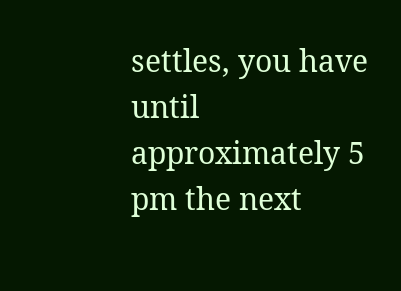settles, you have until approximately 5 pm the next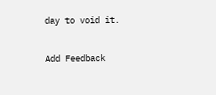day to void it.

Add Feedback